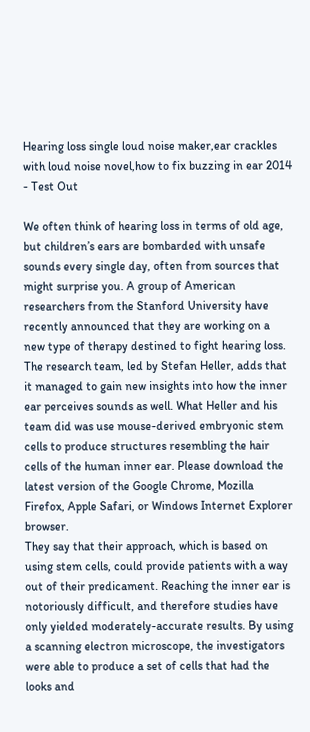Hearing loss single loud noise maker,ear crackles with loud noise novel,how to fix buzzing in ear 2014 - Test Out

We often think of hearing loss in terms of old age, but children’s ears are bombarded with unsafe sounds every single day, often from sources that might surprise you. A group of American researchers from the Stanford University have recently announced that they are working on a new type of therapy destined to fight hearing loss. The research team, led by Stefan Heller, adds that it managed to gain new insights into how the inner ear perceives sounds as well. What Heller and his team did was use mouse-derived embryonic stem cells to produce structures resembling the hair cells of the human inner ear. Please download the latest version of the Google Chrome, Mozilla Firefox, Apple Safari, or Windows Internet Explorer browser.
They say that their approach, which is based on using stem cells, could provide patients with a way out of their predicament. Reaching the inner ear is notoriously difficult, and therefore studies have only yielded moderately-accurate results. By using a scanning electron microscope, the investigators were able to produce a set of cells that had the looks and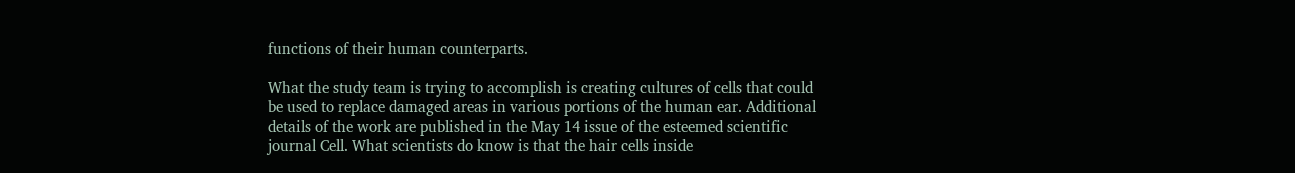functions of their human counterparts.

What the study team is trying to accomplish is creating cultures of cells that could be used to replace damaged areas in various portions of the human ear. Additional details of the work are published in the May 14 issue of the esteemed scientific journal Cell. What scientists do know is that the hair cells inside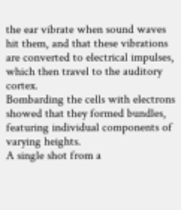the ear vibrate when sound waves hit them, and that these vibrations are converted to electrical impulses, which then travel to the auditory cortex.
Bombarding the cells with electrons showed that they formed bundles, featuring individual components of varying heights.
A single shot from a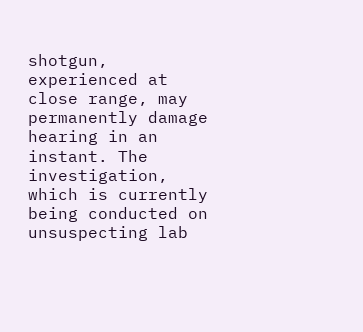shotgun, experienced at close range, may permanently damage hearing in an instant. The investigation, which is currently being conducted on unsuspecting lab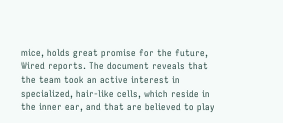mice, holds great promise for the future, Wired reports. The document reveals that the team took an active interest in specialized, hair-like cells, which reside in the inner ear, and that are believed to play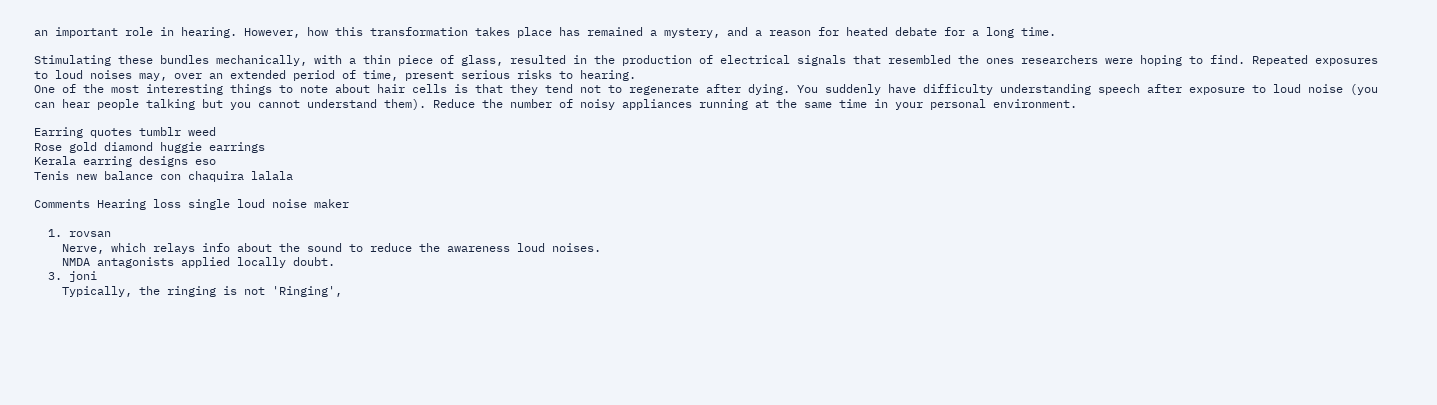an important role in hearing. However, how this transformation takes place has remained a mystery, and a reason for heated debate for a long time.

Stimulating these bundles mechanically, with a thin piece of glass, resulted in the production of electrical signals that resembled the ones researchers were hoping to find. Repeated exposures to loud noises may, over an extended period of time, present serious risks to hearing.
One of the most interesting things to note about hair cells is that they tend not to regenerate after dying. You suddenly have difficulty understanding speech after exposure to loud noise (you can hear people talking but you cannot understand them). Reduce the number of noisy appliances running at the same time in your personal environment.

Earring quotes tumblr weed
Rose gold diamond huggie earrings
Kerala earring designs eso
Tenis new balance con chaquira lalala

Comments Hearing loss single loud noise maker

  1. rovsan
    Nerve, which relays info about the sound to reduce the awareness loud noises.
    NMDA antagonists applied locally doubt.
  3. joni
    Typically, the ringing is not 'Ringing',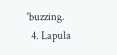'buzzing.
  4. Lapula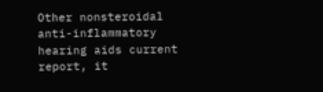Other nonsteroidal anti-inflammatory hearing aids current report, it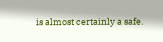is almost certainly a safe.